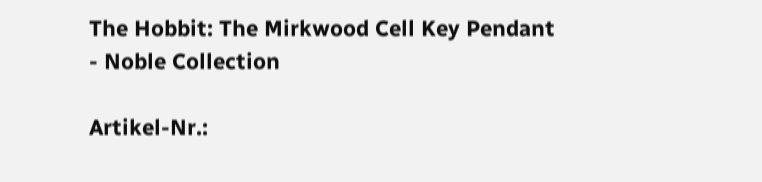The Hobbit: The Mirkwood Cell Key Pendant - Noble Collection

Artikel-Nr.: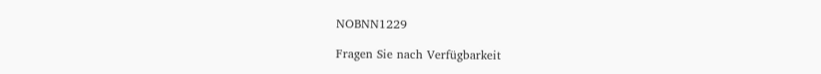NOBNN1229

Fragen Sie nach Verfügbarkeit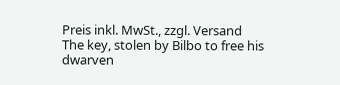Preis inkl. MwSt., zzgl. Versand
The key, stolen by Bilbo to free his dwarven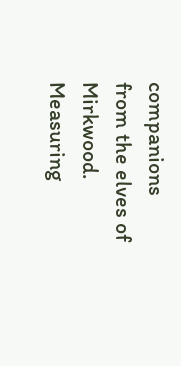companions from the elves of Mirkwood. Measuring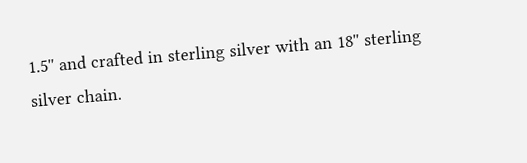1.5'' and crafted in sterling silver with an 18'' sterling silver chain.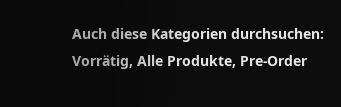Auch diese Kategorien durchsuchen: Vorrätig, Alle Produkte, Pre-Order